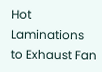Hot Laminations to Exhaust Fan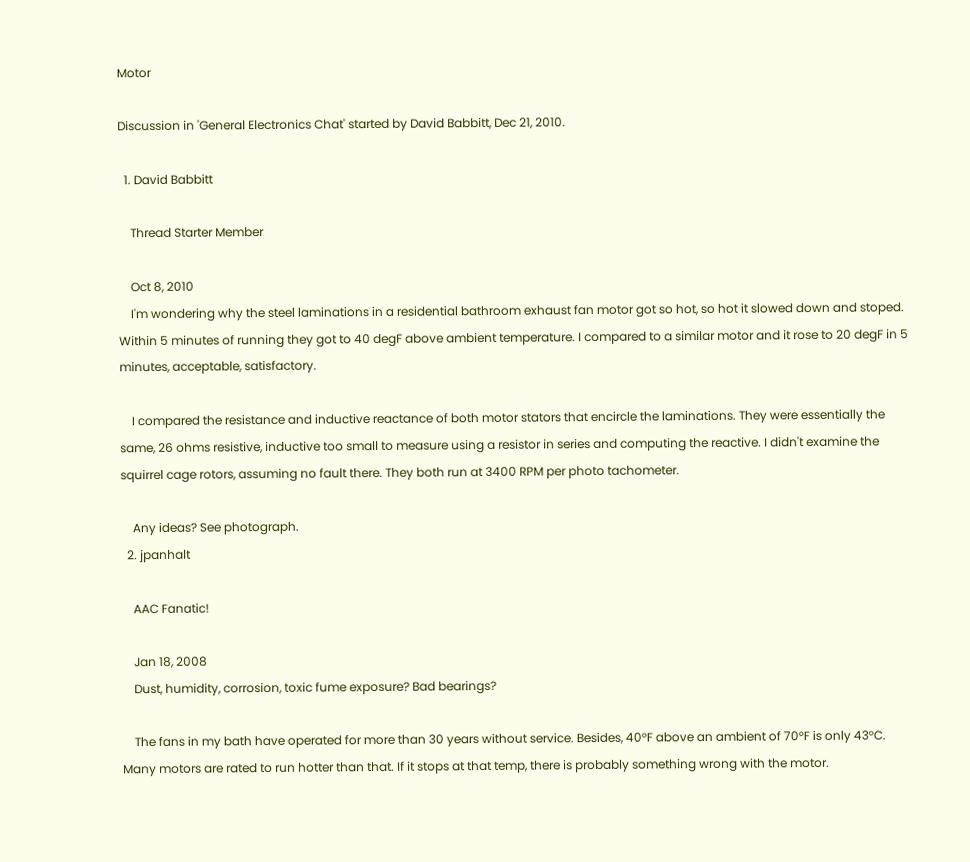Motor

Discussion in 'General Electronics Chat' started by David Babbitt, Dec 21, 2010.

  1. David Babbitt

    Thread Starter Member

    Oct 8, 2010
    I'm wondering why the steel laminations in a residential bathroom exhaust fan motor got so hot, so hot it slowed down and stoped. Within 5 minutes of running they got to 40 degF above ambient temperature. I compared to a similar motor and it rose to 20 degF in 5 minutes, acceptable, satisfactory.

    I compared the resistance and inductive reactance of both motor stators that encircle the laminations. They were essentially the same, 26 ohms resistive, inductive too small to measure using a resistor in series and computing the reactive. I didn't examine the squirrel cage rotors, assuming no fault there. They both run at 3400 RPM per photo tachometer.

    Any ideas? See photograph.
  2. jpanhalt

    AAC Fanatic!

    Jan 18, 2008
    Dust, humidity, corrosion, toxic fume exposure? Bad bearings?

    The fans in my bath have operated for more than 30 years without service. Besides, 40°F above an ambient of 70°F is only 43°C. Many motors are rated to run hotter than that. If it stops at that temp, there is probably something wrong with the motor.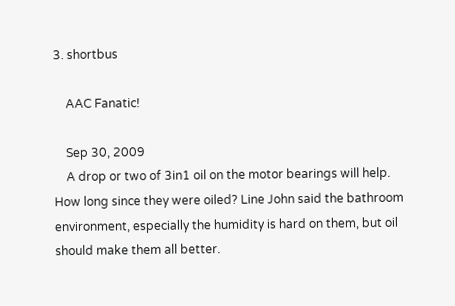3. shortbus

    AAC Fanatic!

    Sep 30, 2009
    A drop or two of 3in1 oil on the motor bearings will help. How long since they were oiled? Line John said the bathroom environment, especially the humidity is hard on them, but oil should make them all better.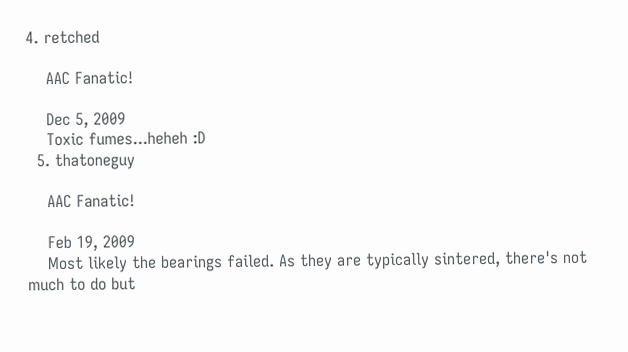4. retched

    AAC Fanatic!

    Dec 5, 2009
    Toxic fumes...heheh :D
  5. thatoneguy

    AAC Fanatic!

    Feb 19, 2009
    Most likely the bearings failed. As they are typically sintered, there's not much to do but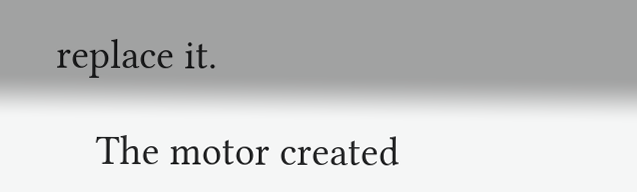replace it.

    The motor created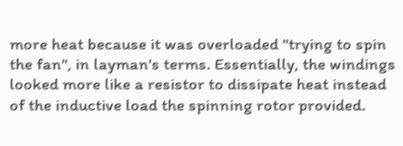more heat because it was overloaded "trying to spin the fan", in layman's terms. Essentially, the windings looked more like a resistor to dissipate heat instead of the inductive load the spinning rotor provided.